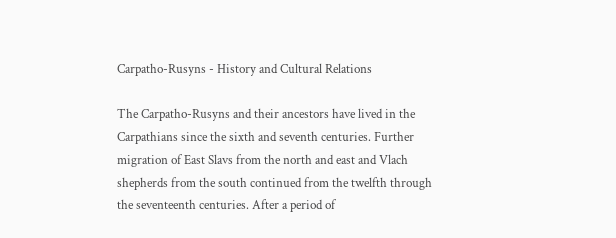Carpatho-Rusyns - History and Cultural Relations

The Carpatho-Rusyns and their ancestors have lived in the Carpathians since the sixth and seventh centuries. Further migration of East Slavs from the north and east and Vlach shepherds from the south continued from the twelfth through the seventeenth centuries. After a period of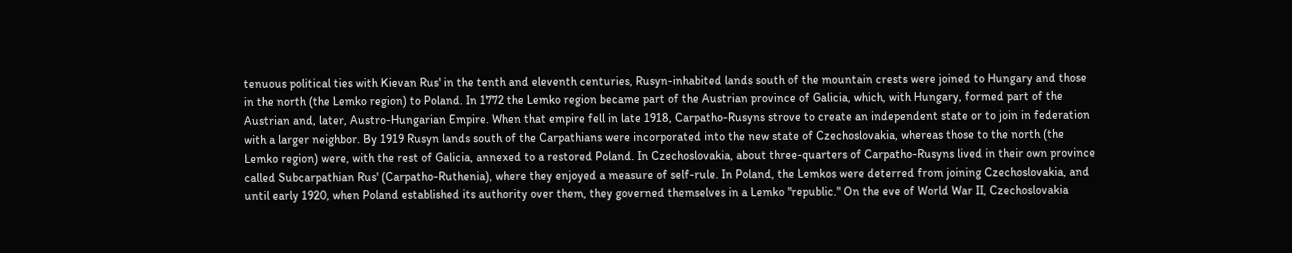tenuous political ties with Kievan Rus' in the tenth and eleventh centuries, Rusyn-inhabited lands south of the mountain crests were joined to Hungary and those in the north (the Lemko region) to Poland. In 1772 the Lemko region became part of the Austrian province of Galicia, which, with Hungary, formed part of the Austrian and, later, Austro-Hungarian Empire. When that empire fell in late 1918, Carpatho-Rusyns strove to create an independent state or to join in federation with a larger neighbor. By 1919 Rusyn lands south of the Carpathians were incorporated into the new state of Czechoslovakia, whereas those to the north (the Lemko region) were, with the rest of Galicia, annexed to a restored Poland. In Czechoslovakia, about three-quarters of Carpatho-Rusyns lived in their own province called Subcarpathian Rus' (Carpatho-Ruthenia), where they enjoyed a measure of self-rule. In Poland, the Lemkos were deterred from joining Czechoslovakia, and until early 1920, when Poland established its authority over them, they governed themselves in a Lemko "republic." On the eve of World War II, Czechoslovakia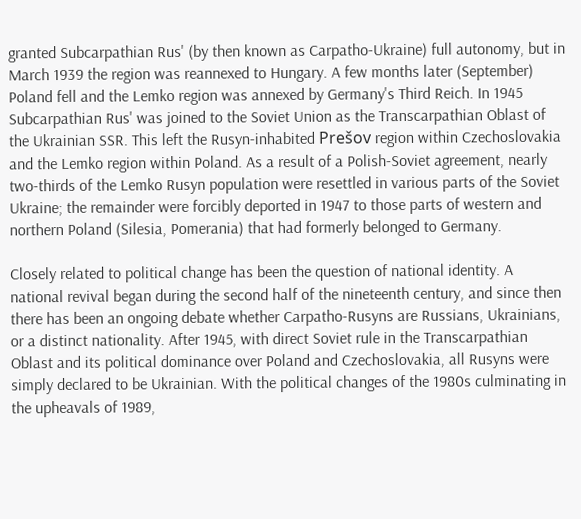granted Subcarpathian Rus' (by then known as Carpatho-Ukraine) full autonomy, but in March 1939 the region was reannexed to Hungary. A few months later (September) Poland fell and the Lemko region was annexed by Germany's Third Reich. In 1945 Subcarpathian Rus' was joined to the Soviet Union as the Transcarpathian Oblast of the Ukrainian SSR. This left the Rusyn-inhabited Prešov region within Czechoslovakia and the Lemko region within Poland. As a result of a Polish-Soviet agreement, nearly two-thirds of the Lemko Rusyn population were resettled in various parts of the Soviet Ukraine; the remainder were forcibly deported in 1947 to those parts of western and northern Poland (Silesia, Pomerania) that had formerly belonged to Germany.

Closely related to political change has been the question of national identity. A national revival began during the second half of the nineteenth century, and since then there has been an ongoing debate whether Carpatho-Rusyns are Russians, Ukrainians, or a distinct nationality. After 1945, with direct Soviet rule in the Transcarpathian Oblast and its political dominance over Poland and Czechoslovakia, all Rusyns were simply declared to be Ukrainian. With the political changes of the 1980s culminating in the upheavals of 1989,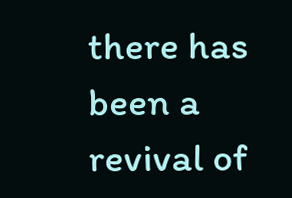there has been a revival of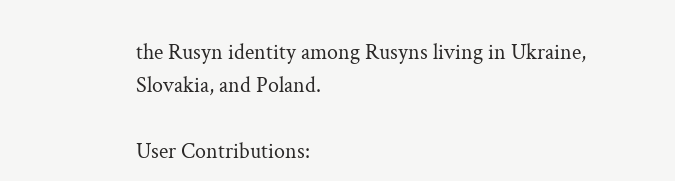the Rusyn identity among Rusyns living in Ukraine, Slovakia, and Poland.

User Contributions: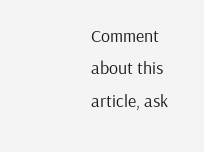Comment about this article, ask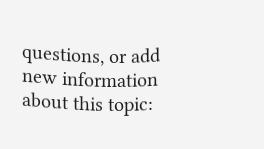questions, or add new information about this topic: